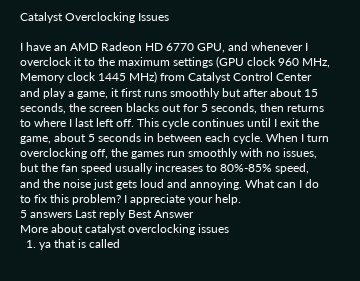Catalyst Overclocking Issues

I have an AMD Radeon HD 6770 GPU, and whenever I overclock it to the maximum settings (GPU clock 960 MHz, Memory clock 1445 MHz) from Catalyst Control Center and play a game, it first runs smoothly but after about 15 seconds, the screen blacks out for 5 seconds, then returns to where I last left off. This cycle continues until I exit the game, about 5 seconds in between each cycle. When I turn overclocking off, the games run smoothly with no issues, but the fan speed usually increases to 80%-85% speed, and the noise just gets loud and annoying. What can I do to fix this problem? I appreciate your help.
5 answers Last reply Best Answer
More about catalyst overclocking issues
  1. ya that is called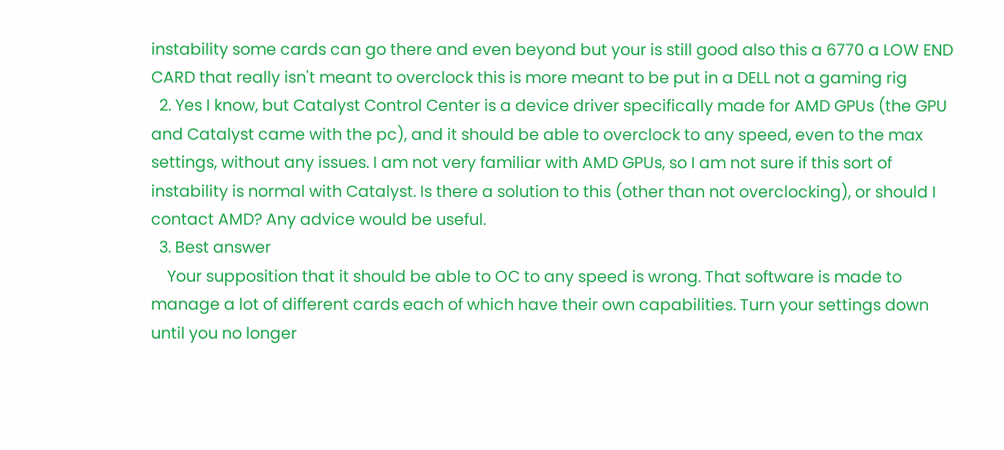instability some cards can go there and even beyond but your is still good also this a 6770 a LOW END CARD that really isn't meant to overclock this is more meant to be put in a DELL not a gaming rig
  2. Yes I know, but Catalyst Control Center is a device driver specifically made for AMD GPUs (the GPU and Catalyst came with the pc), and it should be able to overclock to any speed, even to the max settings, without any issues. I am not very familiar with AMD GPUs, so I am not sure if this sort of instability is normal with Catalyst. Is there a solution to this (other than not overclocking), or should I contact AMD? Any advice would be useful.
  3. Best answer
    Your supposition that it should be able to OC to any speed is wrong. That software is made to manage a lot of different cards each of which have their own capabilities. Turn your settings down until you no longer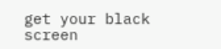get your black screen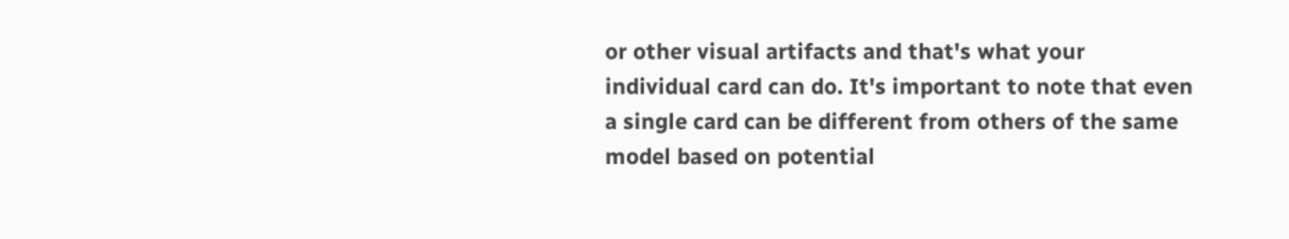or other visual artifacts and that's what your individual card can do. It's important to note that even a single card can be different from others of the same model based on potential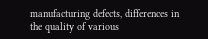manufacturing defects, differences in the quality of various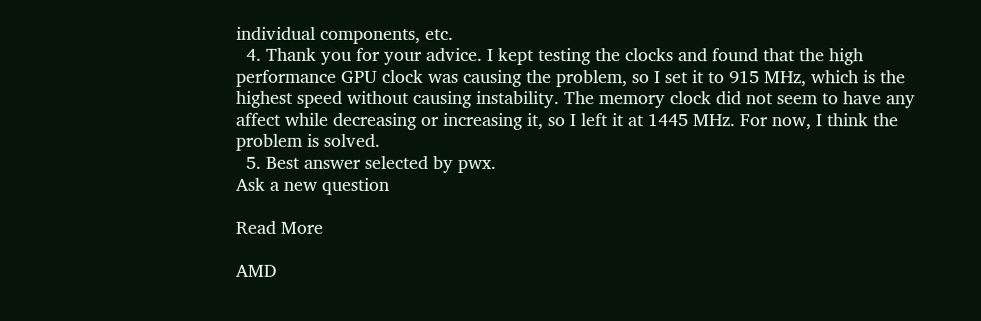individual components, etc.
  4. Thank you for your advice. I kept testing the clocks and found that the high performance GPU clock was causing the problem, so I set it to 915 MHz, which is the highest speed without causing instability. The memory clock did not seem to have any affect while decreasing or increasing it, so I left it at 1445 MHz. For now, I think the problem is solved.
  5. Best answer selected by pwx.
Ask a new question

Read More

AMD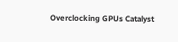Overclocking GPUs Catalyst